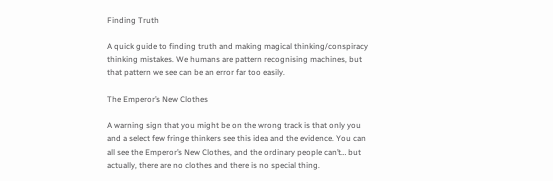Finding Truth

A quick guide to finding truth and making magical thinking/conspiracy thinking mistakes. We humans are pattern recognising machines, but that pattern we see can be an error far too easily.

The Emperor’s New Clothes

A warning sign that you might be on the wrong track is that only you and a select few fringe thinkers see this idea and the evidence. You can all see the Emperor’s New Clothes, and the ordinary people can’t… but actually, there are no clothes and there is no special thing.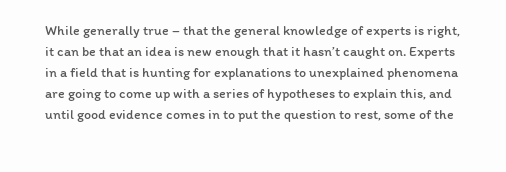While generally true – that the general knowledge of experts is right, it can be that an idea is new enough that it hasn’t caught on. Experts in a field that is hunting for explanations to unexplained phenomena are going to come up with a series of hypotheses to explain this, and until good evidence comes in to put the question to rest, some of the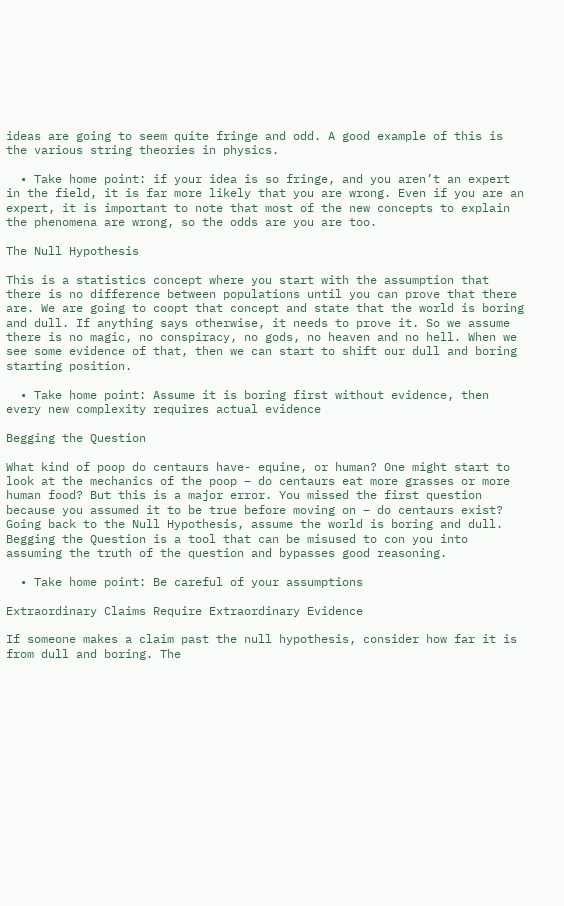ideas are going to seem quite fringe and odd. A good example of this is the various string theories in physics.

  • Take home point: if your idea is so fringe, and you aren’t an expert in the field, it is far more likely that you are wrong. Even if you are an expert, it is important to note that most of the new concepts to explain the phenomena are wrong, so the odds are you are too.

The Null Hypothesis

This is a statistics concept where you start with the assumption that there is no difference between populations until you can prove that there are. We are going to coopt that concept and state that the world is boring and dull. If anything says otherwise, it needs to prove it. So we assume there is no magic, no conspiracy, no gods, no heaven and no hell. When we see some evidence of that, then we can start to shift our dull and boring starting position.

  • Take home point: Assume it is boring first without evidence, then every new complexity requires actual evidence

Begging the Question

What kind of poop do centaurs have- equine, or human? One might start to look at the mechanics of the poop – do centaurs eat more grasses or more human food? But this is a major error. You missed the first question because you assumed it to be true before moving on – do centaurs exist? Going back to the Null Hypothesis, assume the world is boring and dull. Begging the Question is a tool that can be misused to con you into assuming the truth of the question and bypasses good reasoning.

  • Take home point: Be careful of your assumptions

Extraordinary Claims Require Extraordinary Evidence

If someone makes a claim past the null hypothesis, consider how far it is from dull and boring. The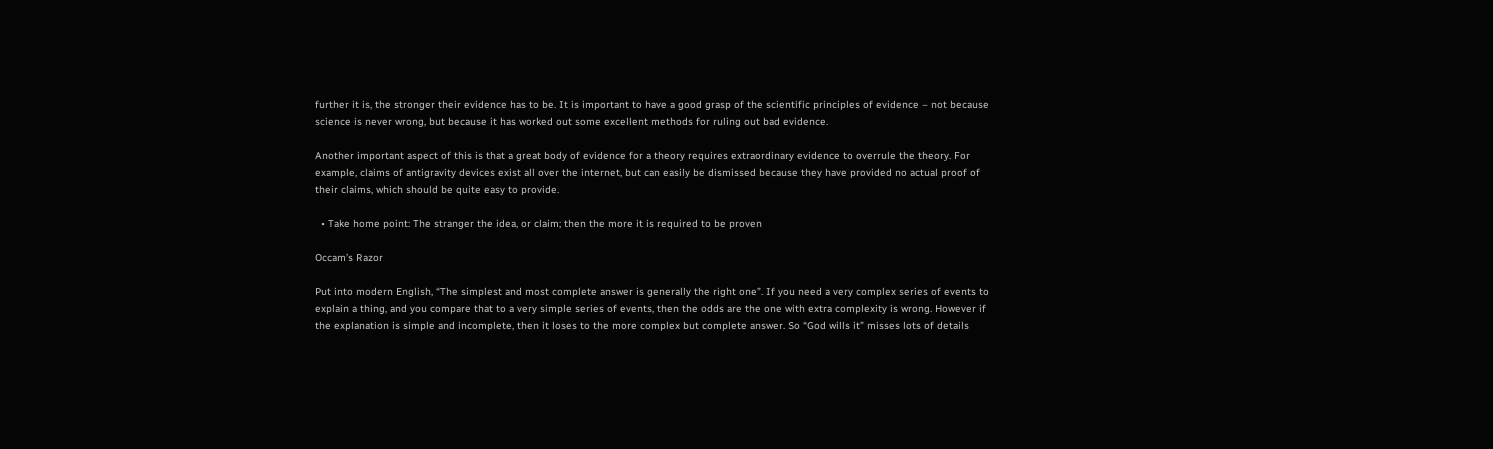further it is, the stronger their evidence has to be. It is important to have a good grasp of the scientific principles of evidence – not because science is never wrong, but because it has worked out some excellent methods for ruling out bad evidence.

Another important aspect of this is that a great body of evidence for a theory requires extraordinary evidence to overrule the theory. For example, claims of antigravity devices exist all over the internet, but can easily be dismissed because they have provided no actual proof of their claims, which should be quite easy to provide.

  • Take home point: The stranger the idea, or claim; then the more it is required to be proven

Occam’s Razor

Put into modern English, “The simplest and most complete answer is generally the right one”. If you need a very complex series of events to explain a thing, and you compare that to a very simple series of events, then the odds are the one with extra complexity is wrong. However if the explanation is simple and incomplete, then it loses to the more complex but complete answer. So “God wills it” misses lots of details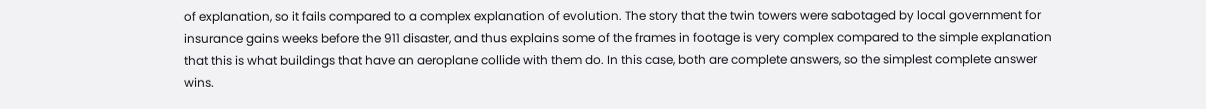of explanation, so it fails compared to a complex explanation of evolution. The story that the twin towers were sabotaged by local government for insurance gains weeks before the 911 disaster, and thus explains some of the frames in footage is very complex compared to the simple explanation that this is what buildings that have an aeroplane collide with them do. In this case, both are complete answers, so the simplest complete answer wins.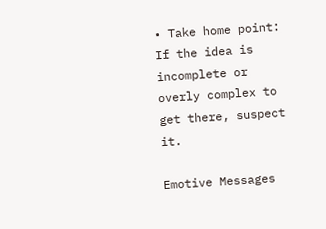• Take home point: If the idea is incomplete or overly complex to get there, suspect it.

Emotive Messages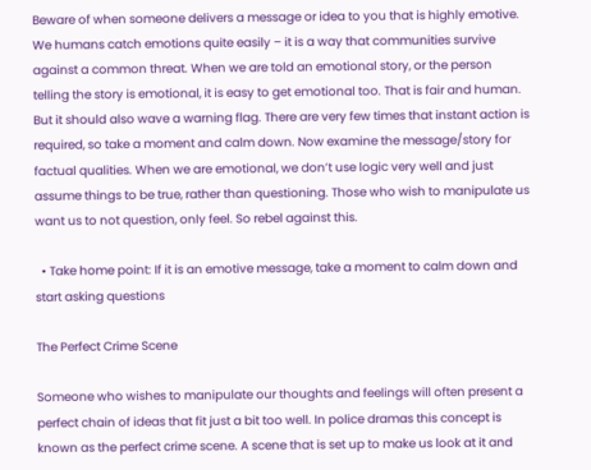Beware of when someone delivers a message or idea to you that is highly emotive. We humans catch emotions quite easily – it is a way that communities survive against a common threat. When we are told an emotional story, or the person telling the story is emotional, it is easy to get emotional too. That is fair and human. But it should also wave a warning flag. There are very few times that instant action is required, so take a moment and calm down. Now examine the message/story for factual qualities. When we are emotional, we don’t use logic very well and just assume things to be true, rather than questioning. Those who wish to manipulate us want us to not question, only feel. So rebel against this.

  • Take home point: If it is an emotive message, take a moment to calm down and start asking questions

The Perfect Crime Scene

Someone who wishes to manipulate our thoughts and feelings will often present a perfect chain of ideas that fit just a bit too well. In police dramas this concept is known as the perfect crime scene. A scene that is set up to make us look at it and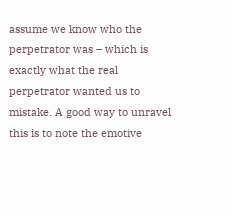assume we know who the perpetrator was – which is exactly what the real perpetrator wanted us to mistake. A good way to unravel this is to note the emotive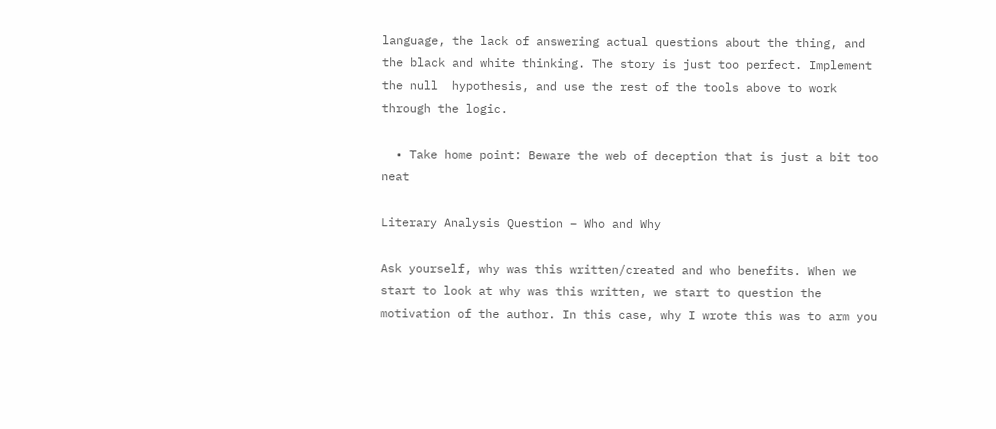language, the lack of answering actual questions about the thing, and the black and white thinking. The story is just too perfect. Implement the null  hypothesis, and use the rest of the tools above to work through the logic.

  • Take home point: Beware the web of deception that is just a bit too neat

Literary Analysis Question – Who and Why

Ask yourself, why was this written/created and who benefits. When we start to look at why was this written, we start to question the motivation of the author. In this case, why I wrote this was to arm you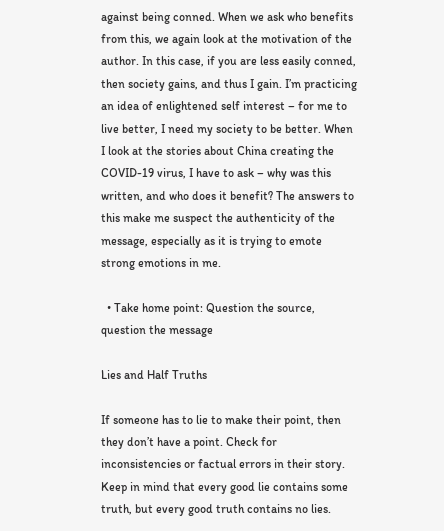against being conned. When we ask who benefits from this, we again look at the motivation of the author. In this case, if you are less easily conned, then society gains, and thus I gain. I’m practicing an idea of enlightened self interest – for me to live better, I need my society to be better. When I look at the stories about China creating the COVID-19 virus, I have to ask – why was this written, and who does it benefit? The answers to this make me suspect the authenticity of the message, especially as it is trying to emote strong emotions in me.

  • Take home point: Question the source, question the message

Lies and Half Truths

If someone has to lie to make their point, then they don’t have a point. Check for inconsistencies or factual errors in their story. Keep in mind that every good lie contains some truth, but every good truth contains no lies.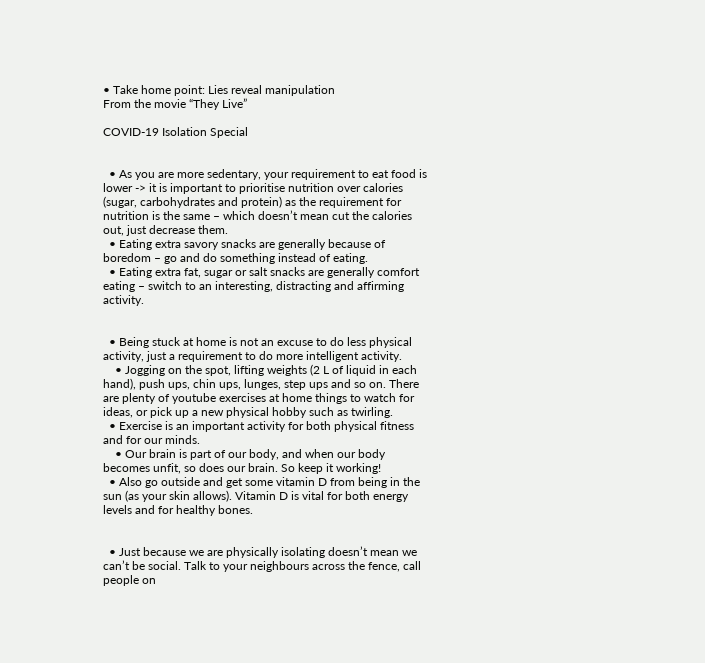• Take home point: Lies reveal manipulation
From the movie “They Live”

COVID-19 Isolation Special


  • As you are more sedentary, your requirement to eat food is lower -> it is important to prioritise nutrition over calories (sugar, carbohydrates and protein) as the requirement for nutrition is the same – which doesn’t mean cut the calories out, just decrease them.
  • Eating extra savory snacks are generally because of boredom – go and do something instead of eating.
  • Eating extra fat, sugar or salt snacks are generally comfort eating – switch to an interesting, distracting and affirming activity.


  • Being stuck at home is not an excuse to do less physical activity, just a requirement to do more intelligent activity.
    • Jogging on the spot, lifting weights (2 L of liquid in each hand), push ups, chin ups, lunges, step ups and so on. There are plenty of youtube exercises at home things to watch for ideas, or pick up a new physical hobby such as twirling.
  • Exercise is an important activity for both physical fitness and for our minds.
    • Our brain is part of our body, and when our body becomes unfit, so does our brain. So keep it working!
  • Also go outside and get some vitamin D from being in the sun (as your skin allows). Vitamin D is vital for both energy levels and for healthy bones.


  • Just because we are physically isolating doesn’t mean we can’t be social. Talk to your neighbours across the fence, call people on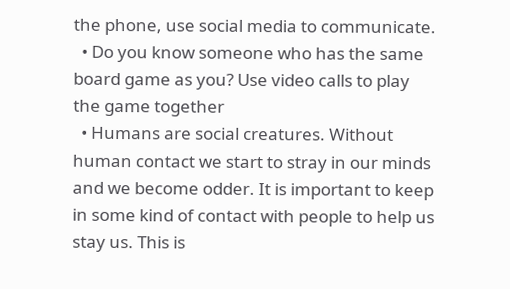the phone, use social media to communicate.
  • Do you know someone who has the same board game as you? Use video calls to play the game together
  • Humans are social creatures. Without human contact we start to stray in our minds and we become odder. It is important to keep in some kind of contact with people to help us stay us. This is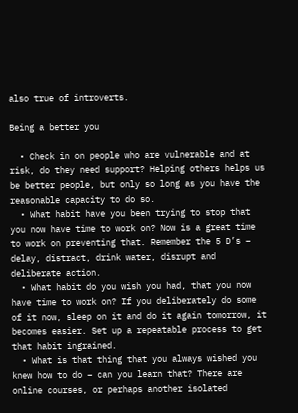also true of introverts.

Being a better you

  • Check in on people who are vulnerable and at risk, do they need support? Helping others helps us be better people, but only so long as you have the reasonable capacity to do so.
  • What habit have you been trying to stop that you now have time to work on? Now is a great time to work on preventing that. Remember the 5 D’s – delay, distract, drink water, disrupt and deliberate action.
  • What habit do you wish you had, that you now have time to work on? If you deliberately do some of it now, sleep on it and do it again tomorrow, it becomes easier. Set up a repeatable process to get that habit ingrained.
  • What is that thing that you always wished you knew how to do – can you learn that? There are online courses, or perhaps another isolated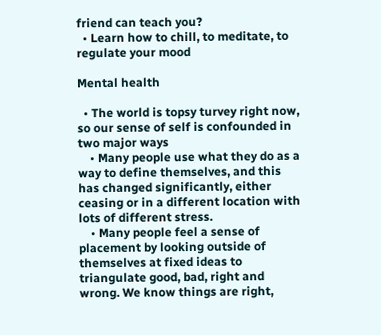friend can teach you?
  • Learn how to chill, to meditate, to regulate your mood

Mental health

  • The world is topsy turvey right now, so our sense of self is confounded in two major ways
    • Many people use what they do as a way to define themselves, and this has changed significantly, either ceasing or in a different location with lots of different stress.
    • Many people feel a sense of placement by looking outside of themselves at fixed ideas to triangulate good, bad, right and wrong. We know things are right,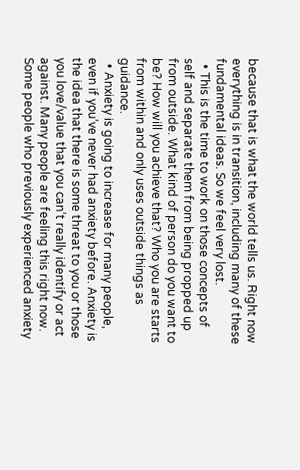because that is what the world tells us. Right now everything is in transition, including many of these fundamental ideas. So we feel very lost.
  • This is the time to work on those concepts of self and separate them from being propped up from outside. What kind of person do you want to be? How will you achieve that? Who you are starts from within and only uses outside things as guidance.
  • Anxiety is going to increase for many people, even if you’ve never had anxiety before. Anxiety is the idea that there is some threat to you or those you love/value that you can’t really identify or act against. Many people are feeling this right now. Some people who previously experienced anxiety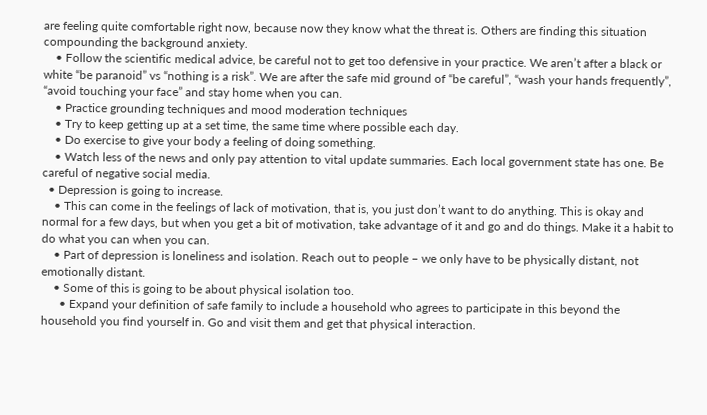are feeling quite comfortable right now, because now they know what the threat is. Others are finding this situation compounding the background anxiety.
    • Follow the scientific medical advice, be careful not to get too defensive in your practice. We aren’t after a black or white “be paranoid” vs “nothing is a risk”. We are after the safe mid ground of “be careful”, “wash your hands frequently”, “avoid touching your face” and stay home when you can.
    • Practice grounding techniques and mood moderation techniques
    • Try to keep getting up at a set time, the same time where possible each day.
    • Do exercise to give your body a feeling of doing something.
    • Watch less of the news and only pay attention to vital update summaries. Each local government state has one. Be careful of negative social media.
  • Depression is going to increase.
    • This can come in the feelings of lack of motivation, that is, you just don’t want to do anything. This is okay and normal for a few days, but when you get a bit of motivation, take advantage of it and go and do things. Make it a habit to do what you can when you can.
    • Part of depression is loneliness and isolation. Reach out to people – we only have to be physically distant, not emotionally distant.
    • Some of this is going to be about physical isolation too.
      • Expand your definition of safe family to include a household who agrees to participate in this beyond the household you find yourself in. Go and visit them and get that physical interaction.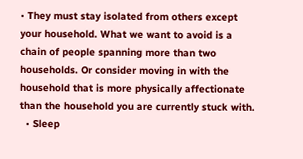• They must stay isolated from others except your household. What we want to avoid is a chain of people spanning more than two households. Or consider moving in with the household that is more physically affectionate than the household you are currently stuck with.
  • Sleep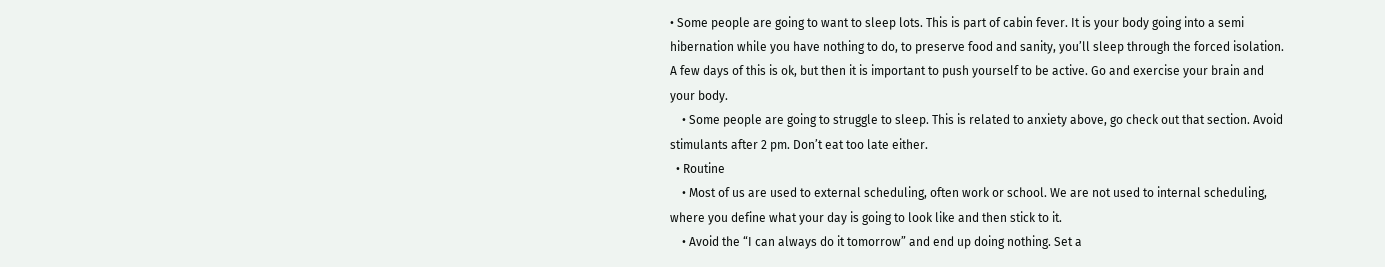• Some people are going to want to sleep lots. This is part of cabin fever. It is your body going into a semi hibernation while you have nothing to do, to preserve food and sanity, you’ll sleep through the forced isolation. A few days of this is ok, but then it is important to push yourself to be active. Go and exercise your brain and your body.
    • Some people are going to struggle to sleep. This is related to anxiety above, go check out that section. Avoid stimulants after 2 pm. Don’t eat too late either.
  • Routine
    • Most of us are used to external scheduling, often work or school. We are not used to internal scheduling, where you define what your day is going to look like and then stick to it.
    • Avoid the “I can always do it tomorrow” and end up doing nothing. Set a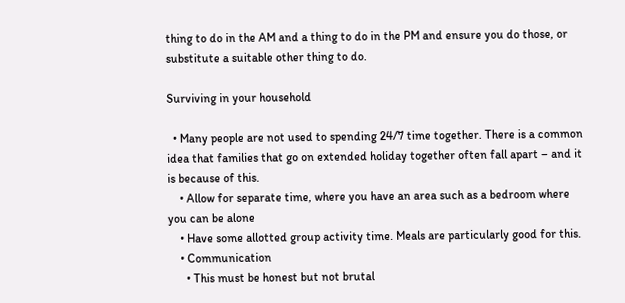thing to do in the AM and a thing to do in the PM and ensure you do those, or substitute a suitable other thing to do.

Surviving in your household

  • Many people are not used to spending 24/7 time together. There is a common idea that families that go on extended holiday together often fall apart – and it is because of this.
    • Allow for separate time, where you have an area such as a bedroom where you can be alone
    • Have some allotted group activity time. Meals are particularly good for this.
    • Communication
      • This must be honest but not brutal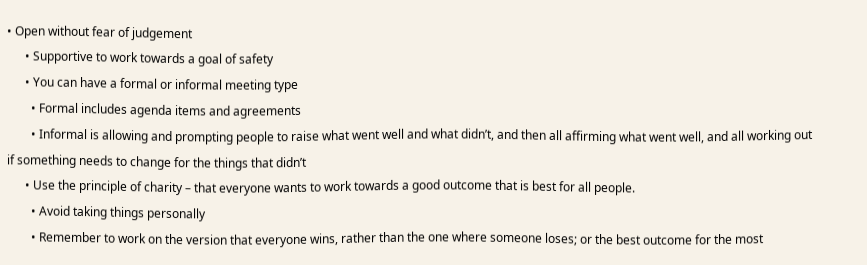• Open without fear of judgement
      • Supportive to work towards a goal of safety
      • You can have a formal or informal meeting type
        • Formal includes agenda items and agreements
        • Informal is allowing and prompting people to raise what went well and what didn’t, and then all affirming what went well, and all working out if something needs to change for the things that didn’t
      • Use the principle of charity – that everyone wants to work towards a good outcome that is best for all people.
        • Avoid taking things personally
        • Remember to work on the version that everyone wins, rather than the one where someone loses; or the best outcome for the most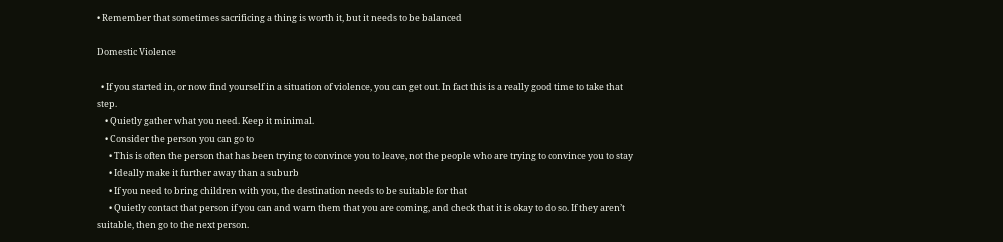• Remember that sometimes sacrificing a thing is worth it, but it needs to be balanced

Domestic Violence

  • If you started in, or now find yourself in a situation of violence, you can get out. In fact this is a really good time to take that step.
    • Quietly gather what you need. Keep it minimal.
    • Consider the person you can go to
      • This is often the person that has been trying to convince you to leave, not the people who are trying to convince you to stay
      • Ideally make it further away than a suburb
      • If you need to bring children with you, the destination needs to be suitable for that
      • Quietly contact that person if you can and warn them that you are coming, and check that it is okay to do so. If they aren’t suitable, then go to the next person.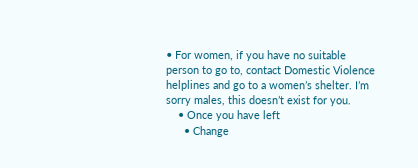• For women, if you have no suitable person to go to, contact Domestic Violence helplines and go to a women’s shelter. I’m sorry males, this doesn’t exist for you.
    • Once you have left
      • Change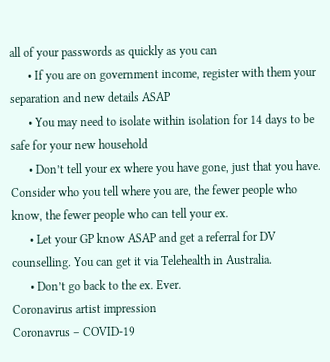all of your passwords as quickly as you can
      • If you are on government income, register with them your separation and new details ASAP
      • You may need to isolate within isolation for 14 days to be safe for your new household
      • Don’t tell your ex where you have gone, just that you have. Consider who you tell where you are, the fewer people who know, the fewer people who can tell your ex.
      • Let your GP know ASAP and get a referral for DV counselling. You can get it via Telehealth in Australia.
      • Don’t go back to the ex. Ever.
Coronavirus artist impression
Coronavrus – COVID-19